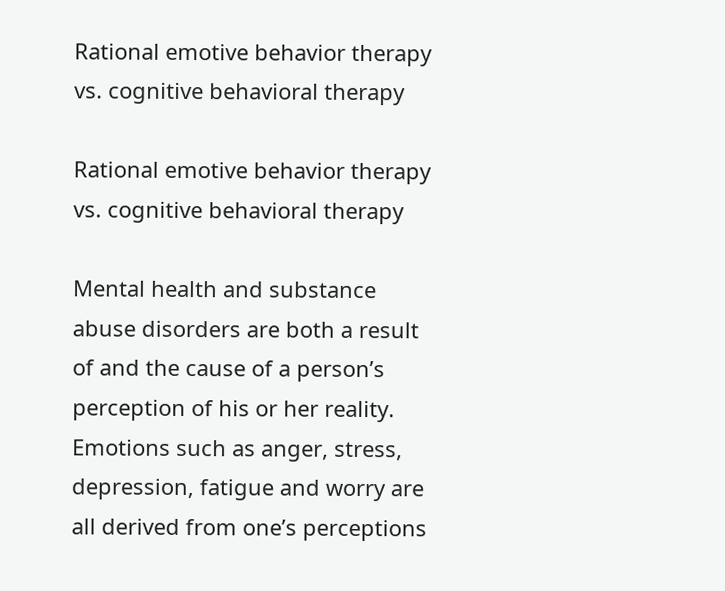Rational emotive behavior therapy vs. cognitive behavioral therapy

Rational emotive behavior therapy vs. cognitive behavioral therapy

Mental health and substance abuse disorders are both a result of and the cause of a person’s perception of his or her reality. Emotions such as anger, stress, depression, fatigue and worry are all derived from one’s perceptions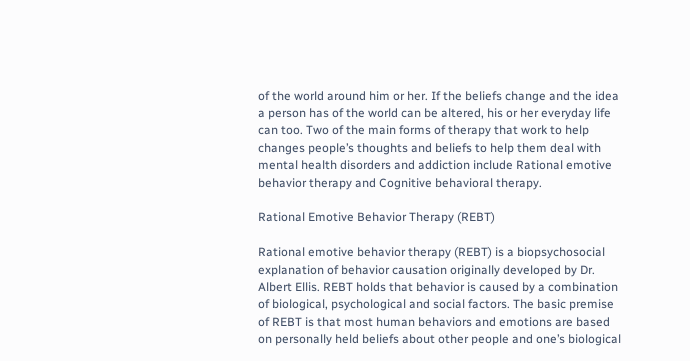of the world around him or her. If the beliefs change and the idea a person has of the world can be altered, his or her everyday life can too. Two of the main forms of therapy that work to help changes people’s thoughts and beliefs to help them deal with mental health disorders and addiction include Rational emotive behavior therapy and Cognitive behavioral therapy.

Rational Emotive Behavior Therapy (REBT)

Rational emotive behavior therapy (REBT) is a biopsychosocial explanation of behavior causation originally developed by Dr. Albert Ellis. REBT holds that behavior is caused by a combination of biological, psychological and social factors. The basic premise of REBT is that most human behaviors and emotions are based on personally held beliefs about other people and one’s biological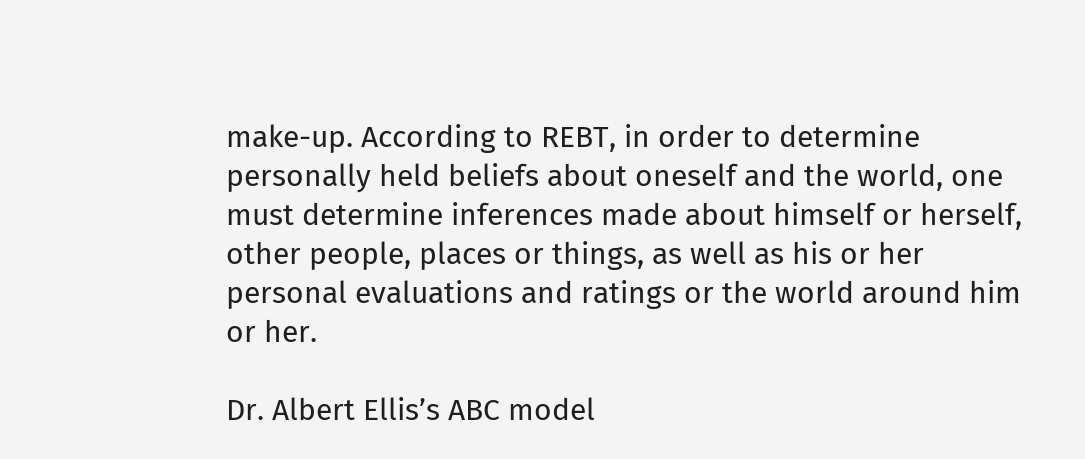make-up. According to REBT, in order to determine personally held beliefs about oneself and the world, one must determine inferences made about himself or herself, other people, places or things, as well as his or her personal evaluations and ratings or the world around him or her.

Dr. Albert Ellis’s ABC model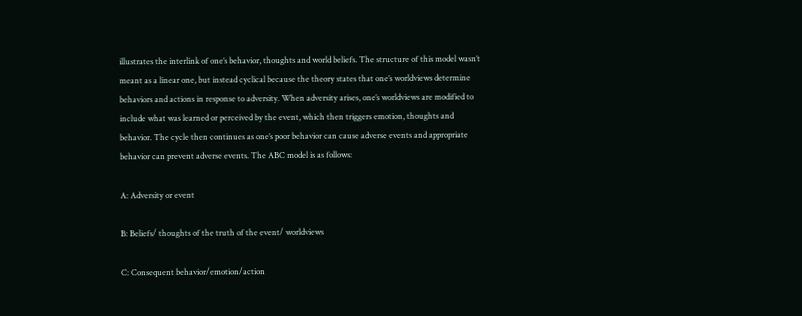illustrates the interlink of one’s behavior, thoughts and world beliefs. The structure of this model wasn’t meant as a linear one, but instead cyclical because the theory states that one’s worldviews determine behaviors and actions in response to adversity. When adversity arises, one’s worldviews are modified to include what was learned or perceived by the event, which then triggers emotion, thoughts and behavior. The cycle then continues as one’s poor behavior can cause adverse events and appropriate behavior can prevent adverse events. The ABC model is as follows:

A: Adversity or event

B: Beliefs/ thoughts of the truth of the event/ worldviews

C: Consequent behavior/emotion/action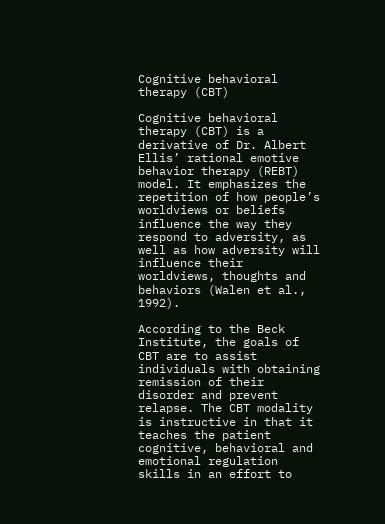Cognitive behavioral therapy (CBT)

Cognitive behavioral therapy (CBT) is a derivative of Dr. Albert Ellis’ rational emotive behavior therapy (REBT) model. It emphasizes the repetition of how people’s worldviews or beliefs influence the way they respond to adversity, as well as how adversity will influence their worldviews, thoughts and behaviors (Walen et al., 1992).

According to the Beck Institute, the goals of CBT are to assist individuals with obtaining remission of their disorder and prevent relapse. The CBT modality is instructive in that it teaches the patient cognitive, behavioral and emotional regulation skills in an effort to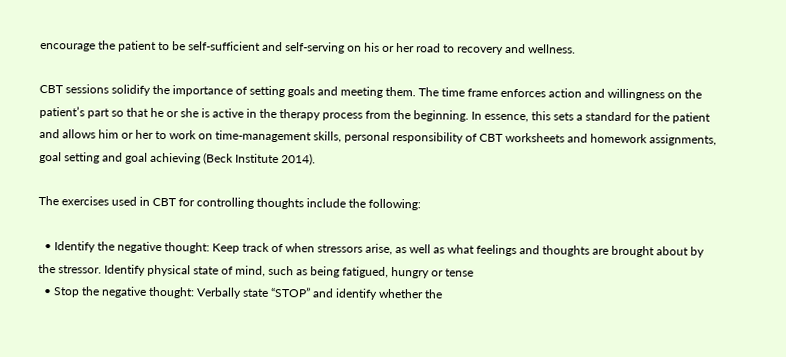encourage the patient to be self-sufficient and self-serving on his or her road to recovery and wellness.

CBT sessions solidify the importance of setting goals and meeting them. The time frame enforces action and willingness on the patient’s part so that he or she is active in the therapy process from the beginning. In essence, this sets a standard for the patient and allows him or her to work on time-management skills, personal responsibility of CBT worksheets and homework assignments, goal setting and goal achieving (Beck Institute 2014).

The exercises used in CBT for controlling thoughts include the following:

  • Identify the negative thought: Keep track of when stressors arise, as well as what feelings and thoughts are brought about by the stressor. Identify physical state of mind, such as being fatigued, hungry or tense
  • Stop the negative thought: Verbally state “STOP” and identify whether the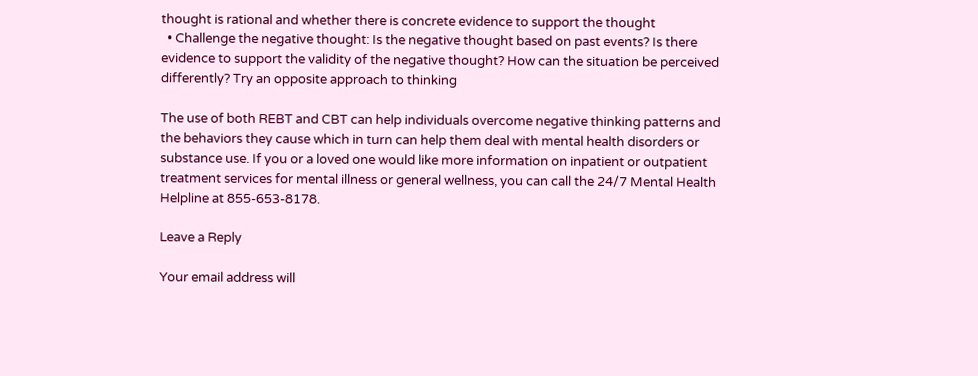thought is rational and whether there is concrete evidence to support the thought
  • Challenge the negative thought: Is the negative thought based on past events? Is there evidence to support the validity of the negative thought? How can the situation be perceived differently? Try an opposite approach to thinking

The use of both REBT and CBT can help individuals overcome negative thinking patterns and the behaviors they cause which in turn can help them deal with mental health disorders or substance use. If you or a loved one would like more information on inpatient or outpatient treatment services for mental illness or general wellness, you can call the 24/7 Mental Health Helpline at 855-653-8178.

Leave a Reply

Your email address will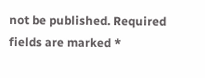not be published. Required fields are marked *